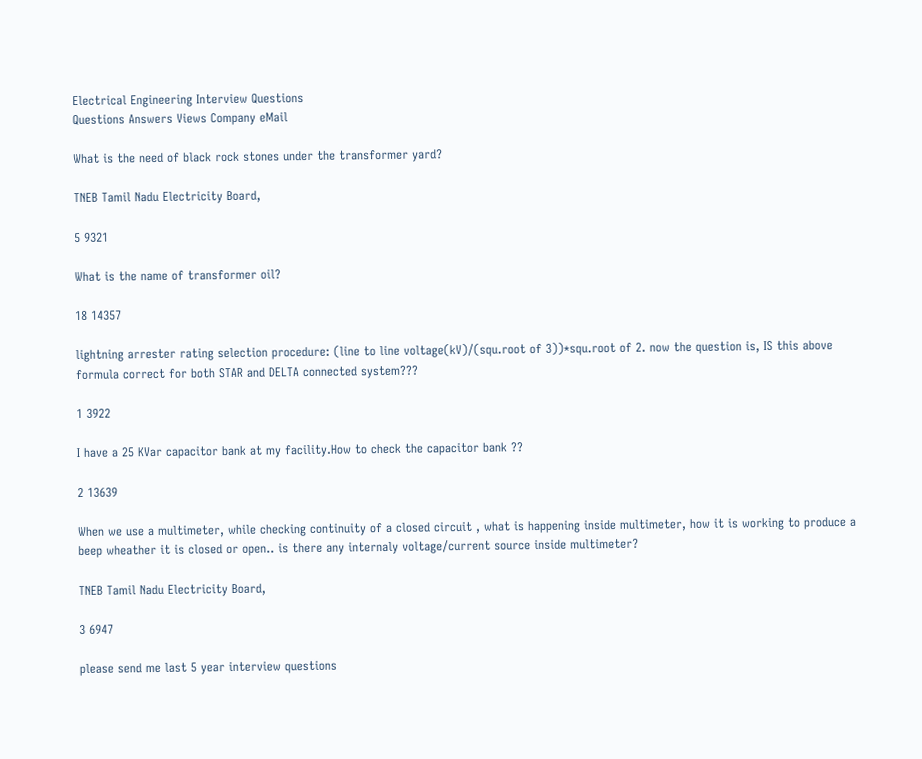Electrical Engineering Interview Questions
Questions Answers Views Company eMail

What is the need of black rock stones under the transformer yard?

TNEB Tamil Nadu Electricity Board,

5 9321

What is the name of transformer oil?

18 14357

lightning arrester rating selection procedure: (line to line voltage(kV)/(squ.root of 3))*squ.root of 2. now the question is, IS this above formula correct for both STAR and DELTA connected system???

1 3922

I have a 25 KVar capacitor bank at my facility.How to check the capacitor bank ??

2 13639

When we use a multimeter, while checking continuity of a closed circuit , what is happening inside multimeter, how it is working to produce a beep wheather it is closed or open.. is there any internaly voltage/current source inside multimeter?

TNEB Tamil Nadu Electricity Board,

3 6947

please send me last 5 year interview questions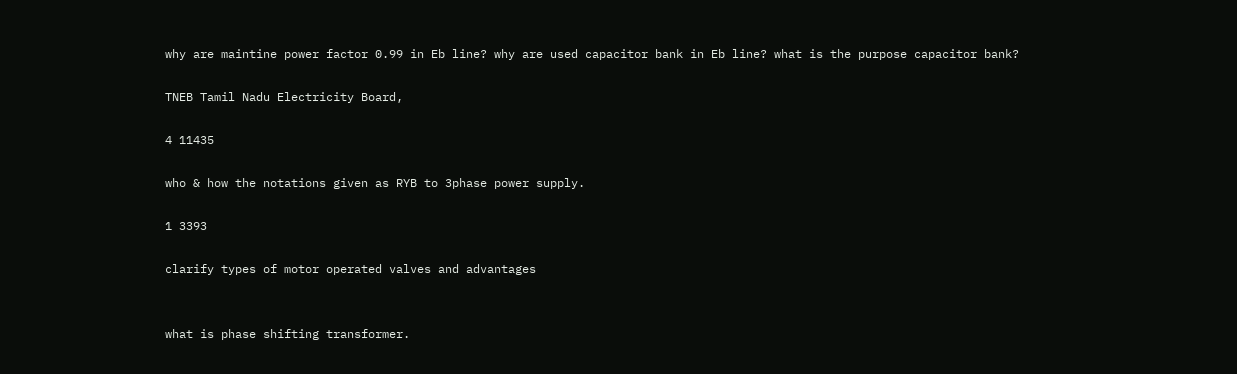why are maintine power factor 0.99 in Eb line? why are used capacitor bank in Eb line? what is the purpose capacitor bank?

TNEB Tamil Nadu Electricity Board,

4 11435

who & how the notations given as RYB to 3phase power supply.

1 3393

clarify types of motor operated valves and advantages


what is phase shifting transformer.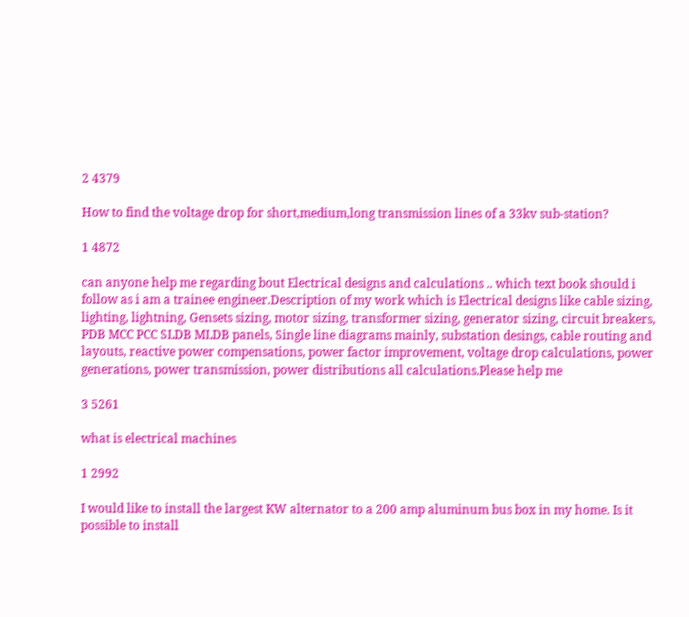2 4379

How to find the voltage drop for short,medium,long transmission lines of a 33kv sub-station?

1 4872

can anyone help me regarding bout Electrical designs and calculations .. which text book should i follow as i am a trainee engineer.Description of my work which is Electrical designs like cable sizing, lighting, lightning, Gensets sizing, motor sizing, transformer sizing, generator sizing, circuit breakers, PDB MCC PCC SLDB MLDB panels, Single line diagrams mainly, substation desings, cable routing and layouts, reactive power compensations, power factor improvement, voltage drop calculations, power generations, power transmission, power distributions all calculations.Please help me

3 5261

what is electrical machines

1 2992

I would like to install the largest KW alternator to a 200 amp aluminum bus box in my home. Is it possible to install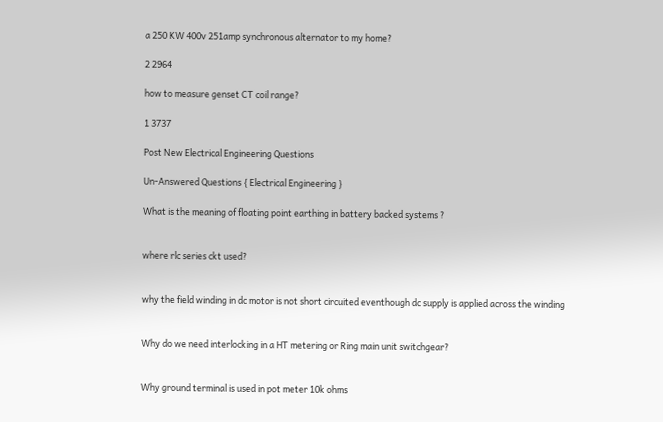a 250 KW 400v 251amp synchronous alternator to my home?

2 2964

how to measure genset CT coil range?

1 3737

Post New Electrical Engineering Questions

Un-Answered Questions { Electrical Engineering }

What is the meaning of floating point earthing in battery backed systems ?


where rlc series ckt used?


why the field winding in dc motor is not short circuited eventhough dc supply is applied across the winding


Why do we need interlocking in a HT metering or Ring main unit switchgear?


Why ground terminal is used in pot meter 10k ohms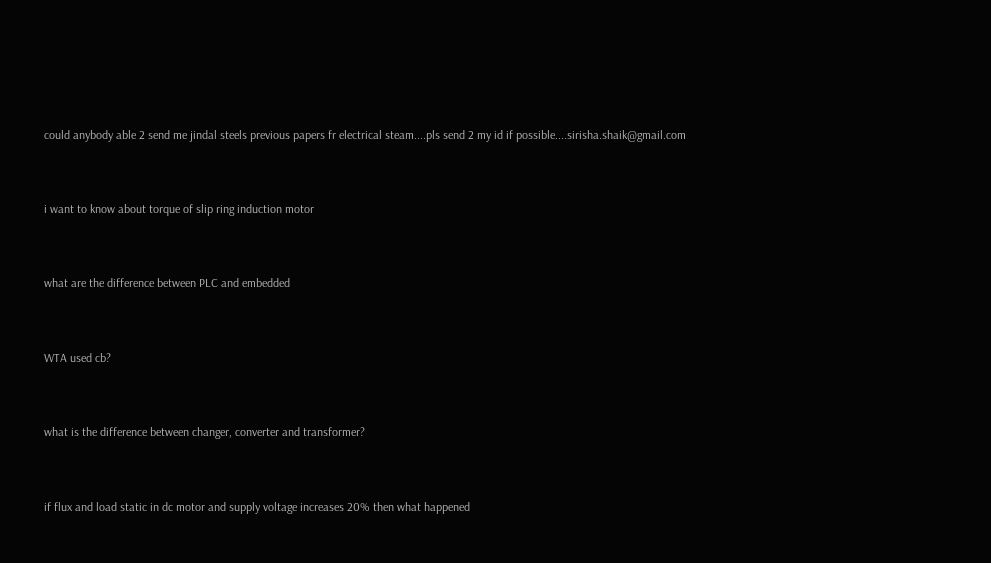could anybody able 2 send me jindal steels previous papers fr electrical steam....pls send 2 my id if possible....sirisha.shaik@gmail.com


i want to know about torque of slip ring induction motor


what are the difference between PLC and embedded


WTA used cb?


what is the difference between changer, converter and transformer?


if flux and load static in dc motor and supply voltage increases 20% then what happened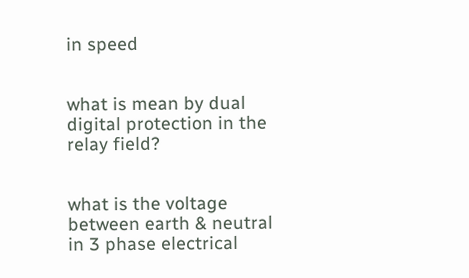in speed


what is mean by dual digital protection in the relay field?


what is the voltage between earth & neutral in 3 phase electrical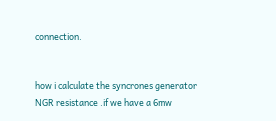connection.


how i calculate the syncrones generator NGR resistance .if we have a 6mw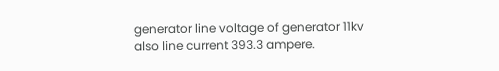generator line voltage of generator 11kv also line current 393.3 ampere.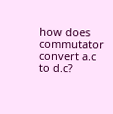how does commutator convert a.c to d.c?